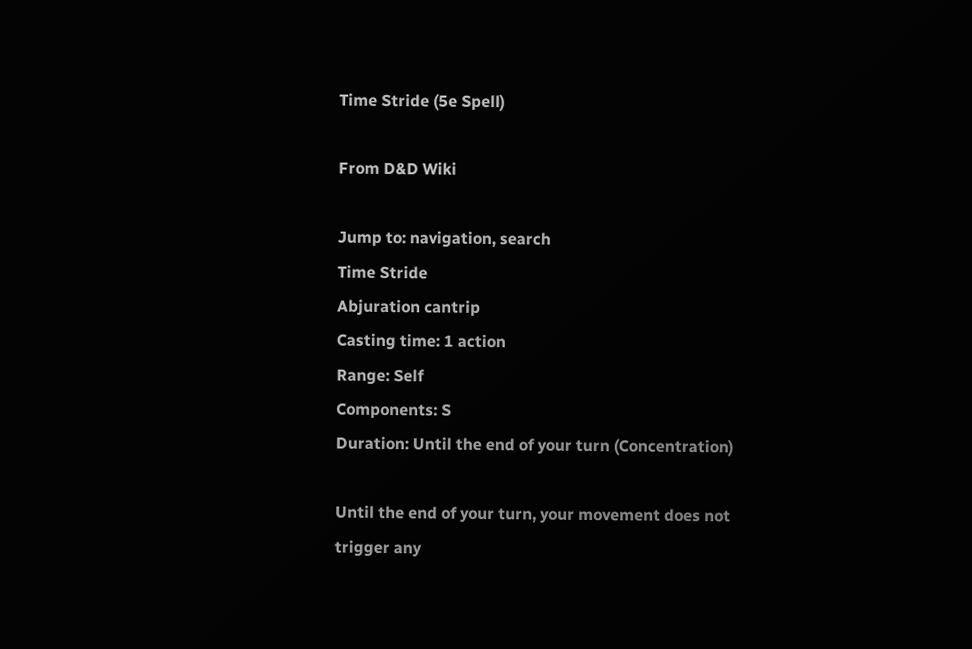Time Stride (5e Spell)

From D&D Wiki

Jump to: navigation, search
Time Stride
Abjuration cantrip
Casting time: 1 action
Range: Self
Components: S
Duration: Until the end of your turn (Concentration)

Until the end of your turn, your movement does not trigger any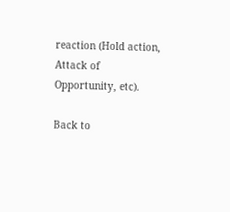reaction (Hold action, Attack of Opportunity, etc).

Back to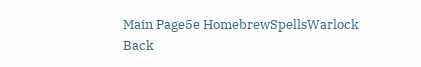Main Page5e HomebrewSpellsWarlock
Back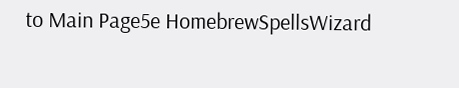to Main Page5e HomebrewSpellsWizard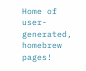Home of user-generated,
homebrew pages!